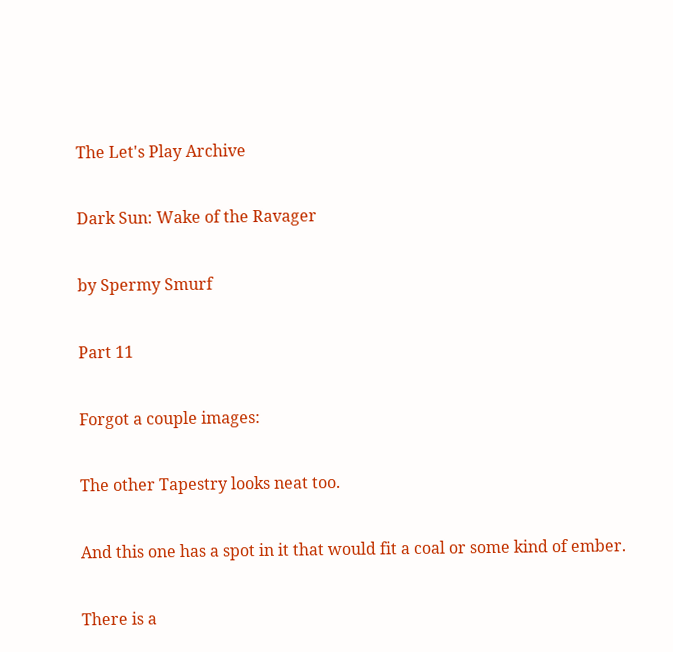The Let's Play Archive

Dark Sun: Wake of the Ravager

by Spermy Smurf

Part 11

Forgot a couple images:

The other Tapestry looks neat too.

And this one has a spot in it that would fit a coal or some kind of ember.

There is a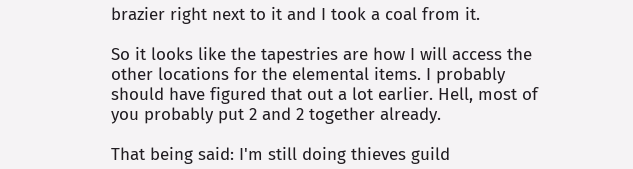brazier right next to it and I took a coal from it.

So it looks like the tapestries are how I will access the other locations for the elemental items. I probably should have figured that out a lot earlier. Hell, most of you probably put 2 and 2 together already.

That being said: I'm still doing thieves guild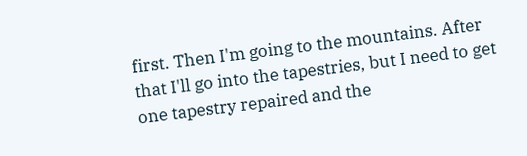first. Then I'm going to the mountains. After that I'll go into the tapestries, but I need to get one tapestry repaired and the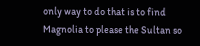only way to do that is to find Magnolia to please the Sultan so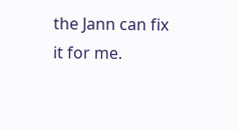the Jann can fix it for me.